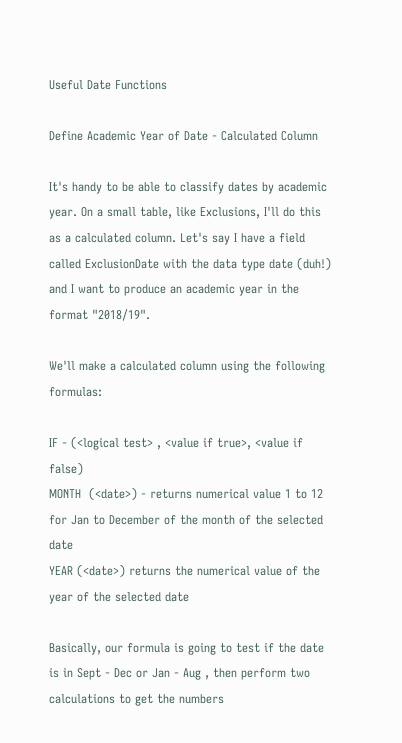Useful Date Functions

Define Academic Year of Date - Calculated Column

It's handy to be able to classify dates by academic year. On a small table, like Exclusions, I'll do this as a calculated column. Let's say I have a field called ExclusionDate with the data type date (duh!) and I want to produce an academic year in the format "2018/19".

We'll make a calculated column using the following formulas:

IF - (<logical test> , <value if true>, <value if false)
MONTH  (<date>) - returns numerical value 1 to 12 for Jan to December of the month of the selected date
YEAR (<date>) returns the numerical value of the year of the selected date

Basically, our formula is going to test if the date is in Sept - Dec or Jan - Aug , then perform two calculations to get the numbers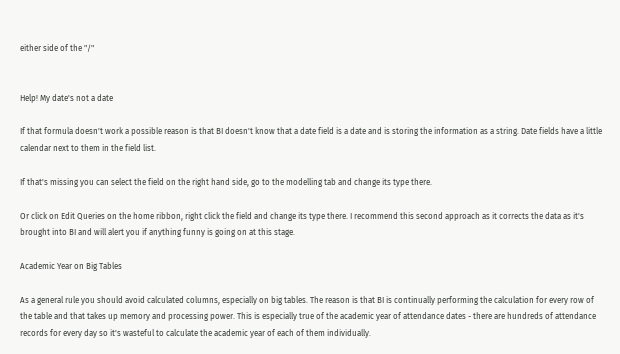either side of the "/"


Help! My date's not a date

If that formula doesn't work a possible reason is that BI doesn't know that a date field is a date and is storing the information as a string. Date fields have a little calendar next to them in the field list.

If that's missing you can select the field on the right hand side, go to the modelling tab and change its type there.

Or click on Edit Queries on the home ribbon, right click the field and change its type there. I recommend this second approach as it corrects the data as it's brought into BI and will alert you if anything funny is going on at this stage.

Academic Year on Big Tables

As a general rule you should avoid calculated columns, especially on big tables. The reason is that BI is continually performing the calculation for every row of the table and that takes up memory and processing power. This is especially true of the academic year of attendance dates - there are hundreds of attendance records for every day so it's wasteful to calculate the academic year of each of them individually.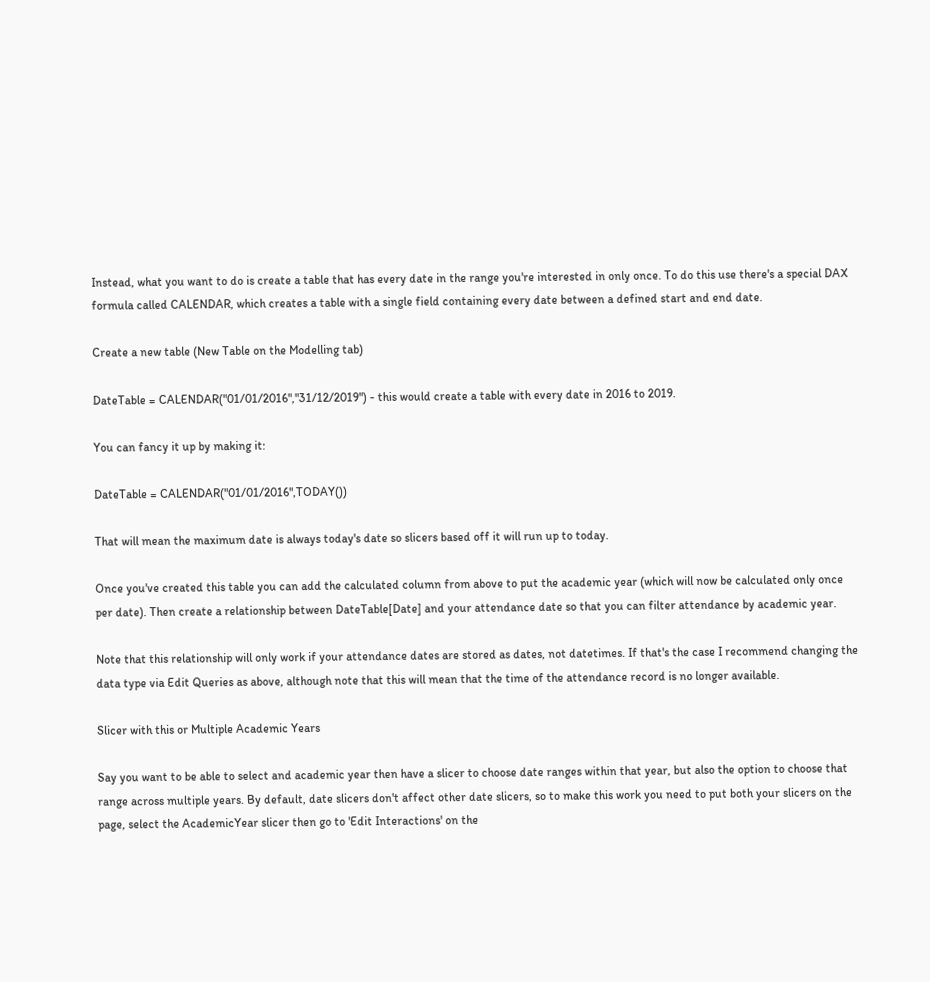Instead, what you want to do is create a table that has every date in the range you're interested in only once. To do this use there's a special DAX formula called CALENDAR, which creates a table with a single field containing every date between a defined start and end date.

Create a new table (New Table on the Modelling tab)

DateTable = CALENDAR("01/01/2016","31/12/2019") - this would create a table with every date in 2016 to 2019.

You can fancy it up by making it:

DateTable = CALENDAR("01/01/2016",TODAY())

That will mean the maximum date is always today's date so slicers based off it will run up to today.

Once you've created this table you can add the calculated column from above to put the academic year (which will now be calculated only once per date). Then create a relationship between DateTable[Date] and your attendance date so that you can filter attendance by academic year.

Note that this relationship will only work if your attendance dates are stored as dates, not datetimes. If that's the case I recommend changing the data type via Edit Queries as above, although note that this will mean that the time of the attendance record is no longer available.

Slicer with this or Multiple Academic Years

Say you want to be able to select and academic year then have a slicer to choose date ranges within that year, but also the option to choose that range across multiple years. By default, date slicers don't affect other date slicers, so to make this work you need to put both your slicers on the page, select the AcademicYear slicer then go to 'Edit Interactions' on the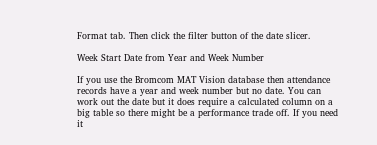Format tab. Then click the filter button of the date slicer.

Week Start Date from Year and Week Number

If you use the Bromcom MAT Vision database then attendance records have a year and week number but no date. You can work out the date but it does require a calculated column on a big table so there might be a performance trade off. If you need it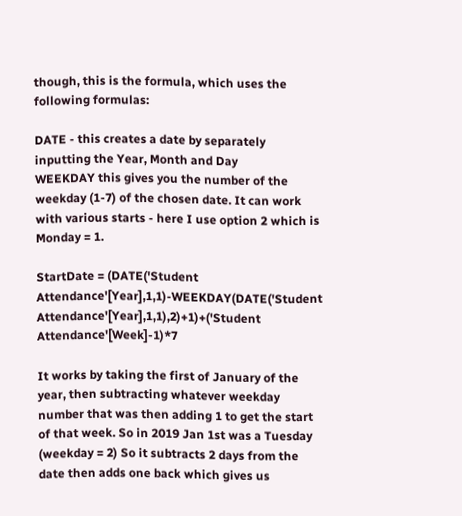though, this is the formula, which uses the following formulas:

DATE - this creates a date by separately inputting the Year, Month and Day
WEEKDAY this gives you the number of the weekday (1-7) of the chosen date. It can work with various starts - here I use option 2 which is Monday = 1.

StartDate = (DATE('Student Attendance'[Year],1,1)-WEEKDAY(DATE('Student Attendance'[Year],1,1),2)+1)+('Student Attendance'[Week]-1)*7

It works by taking the first of January of the year, then subtracting whatever weekday number that was then adding 1 to get the start of that week. So in 2019 Jan 1st was a Tuesday (weekday = 2) So it subtracts 2 days from the date then adds one back which gives us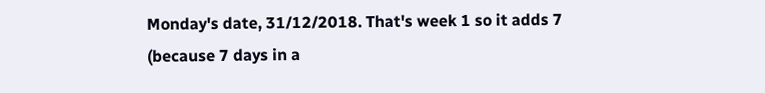Monday's date, 31/12/2018. That's week 1 so it adds 7 (because 7 days in a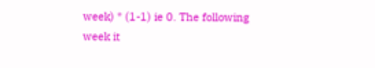week) * (1-1) ie 0. The following week it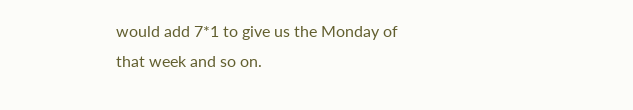would add 7*1 to give us the Monday of that week and so on.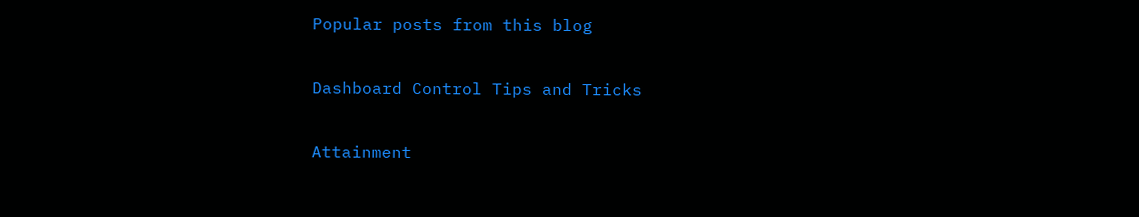Popular posts from this blog

Dashboard Control Tips and Tricks

Attainment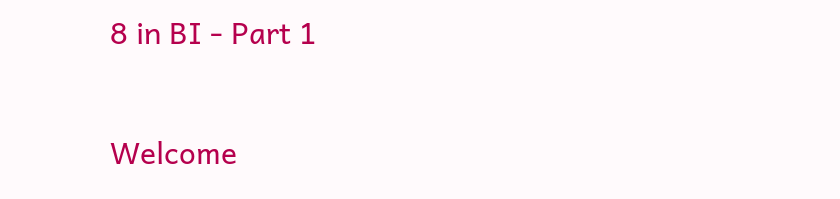8 in BI - Part 1

Welcome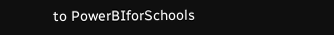to PowerBIforSchools